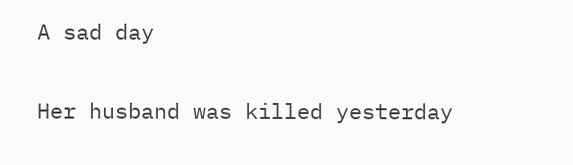A sad day

Her husband was killed yesterday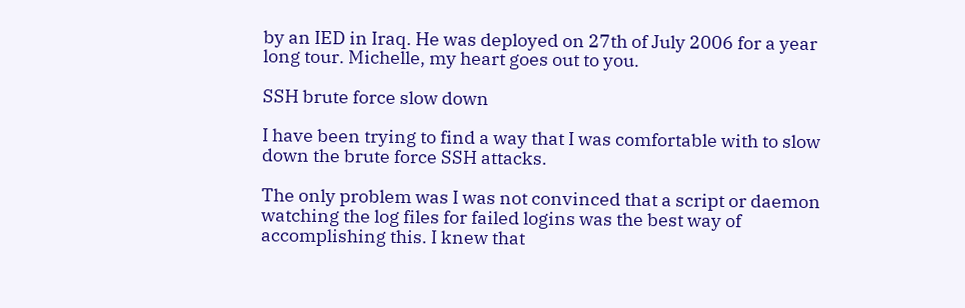by an IED in Iraq. He was deployed on 27th of July 2006 for a year long tour. Michelle, my heart goes out to you.

SSH brute force slow down

I have been trying to find a way that I was comfortable with to slow down the brute force SSH attacks.

The only problem was I was not convinced that a script or daemon watching the log files for failed logins was the best way of accomplishing this. I knew that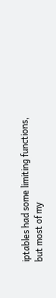iptables had some limiting functions, but most of my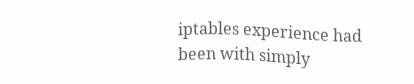iptables experience had been with simply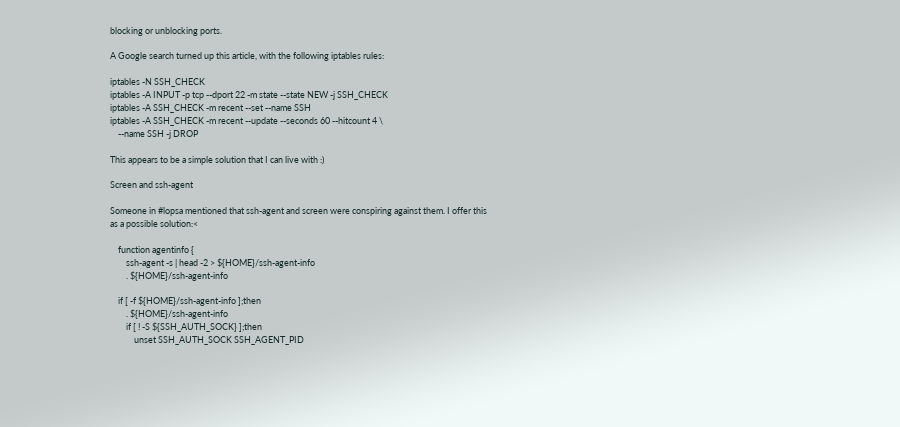blocking or unblocking ports.

A Google search turned up this article, with the following iptables rules:

iptables -N SSH_CHECK
iptables -A INPUT -p tcp --dport 22 -m state --state NEW -j SSH_CHECK
iptables -A SSH_CHECK -m recent --set --name SSH
iptables -A SSH_CHECK -m recent --update --seconds 60 --hitcount 4 \
    --name SSH -j DROP

This appears to be a simple solution that I can live with :)

Screen and ssh-agent

Someone in #lopsa mentioned that ssh-agent and screen were conspiring against them. I offer this as a possible solution:<

    function agentinfo {
        ssh-agent -s | head -2 > ${HOME}/ssh-agent-info
        . ${HOME}/ssh-agent-info

    if [ -f ${HOME}/ssh-agent-info ];then
        . ${HOME}/ssh-agent-info
        if [ ! -S ${SSH_AUTH_SOCK} ];then
            unset SSH_AUTH_SOCK SSH_AGENT_PID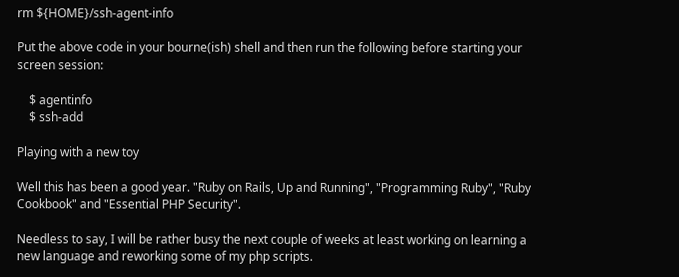rm ${HOME}/ssh-agent-info

Put the above code in your bourne(ish) shell and then run the following before starting your screen session:

    $ agentinfo
    $ ssh-add

Playing with a new toy

Well this has been a good year. "Ruby on Rails, Up and Running", "Programming Ruby", "Ruby Cookbook" and "Essential PHP Security".

Needless to say, I will be rather busy the next couple of weeks at least working on learning a new language and reworking some of my php scripts.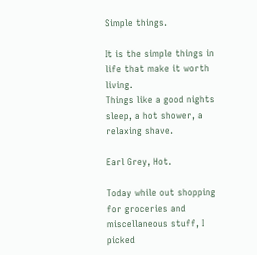Simple things.

It is the simple things in life that make it worth living.
Things like a good nights sleep, a hot shower, a relaxing shave.

Earl Grey, Hot.

Today while out shopping for groceries and miscellaneous stuff, I picked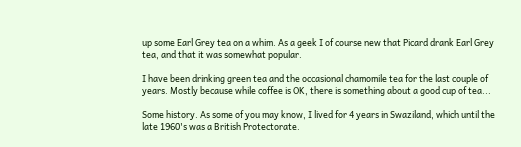up some Earl Grey tea on a whim. As a geek I of course new that Picard drank Earl Grey tea, and that it was somewhat popular.

I have been drinking green tea and the occasional chamomile tea for the last couple of years. Mostly because while coffee is OK, there is something about a good cup of tea...

Some history. As some of you may know, I lived for 4 years in Swaziland, which until the late 1960's was a British Protectorate.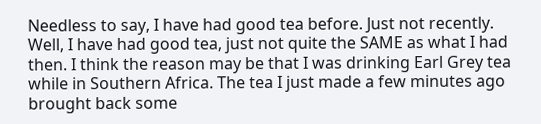Needless to say, I have had good tea before. Just not recently. Well, I have had good tea, just not quite the SAME as what I had then. I think the reason may be that I was drinking Earl Grey tea while in Southern Africa. The tea I just made a few minutes ago brought back some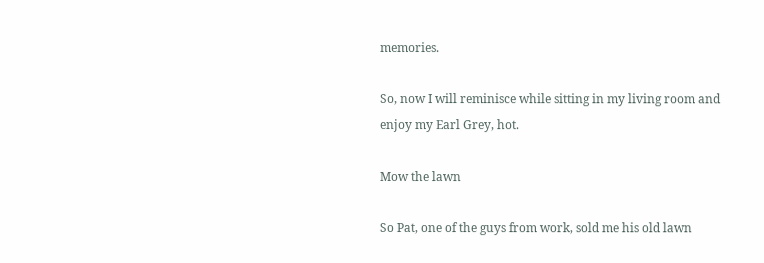memories.

So, now I will reminisce while sitting in my living room and enjoy my Earl Grey, hot.

Mow the lawn

So Pat, one of the guys from work, sold me his old lawn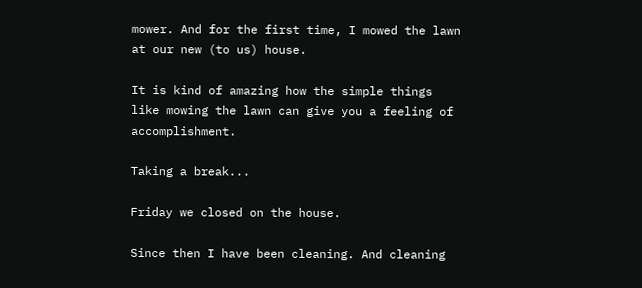mower. And for the first time, I mowed the lawn at our new (to us) house.

It is kind of amazing how the simple things like mowing the lawn can give you a feeling of accomplishment.

Taking a break...

Friday we closed on the house.

Since then I have been cleaning. And cleaning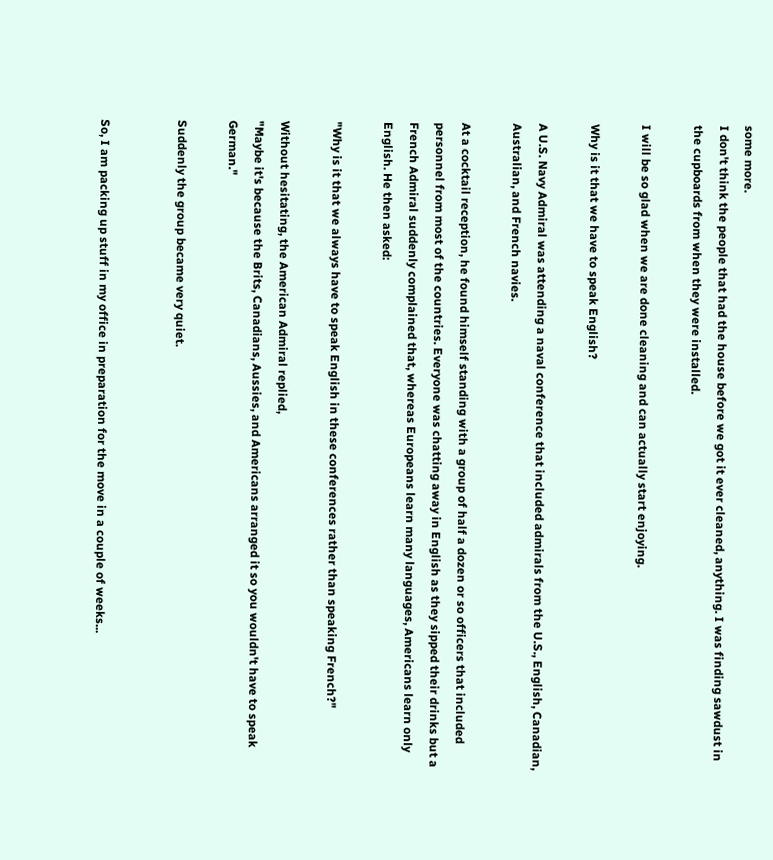some more.
I don't think the people that had the house before we got it ever cleaned, anything. I was finding sawdust in the cupboards from when they were installed.

I will be so glad when we are done cleaning and can actually start enjoying.

Why is it that we have to speak English?

A U.S. Navy Admiral was attending a naval conference that included admirals from the U.S., English, Canadian, Australian, and French navies.

At a cocktail reception, he found himself standing with a group of half a dozen or so officers that included personnel from most of the countries. Everyone was chatting away in English as they sipped their drinks but a French Admiral suddenly complained that, whereas Europeans learn many languages, Americans learn only English. He then asked:

"Why is it that we always have to speak English in these conferences rather than speaking French?"

Without hesitating, the American Admiral replied,
"Maybe it's because the Brits, Canadians, Aussies, and Americans arranged it so you wouldn't have to speak German."

Suddenly the group became very quiet.


So, I am packing up stuff in my office in preparation for the move in a couple of weeks...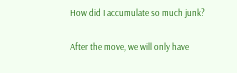How did I accumulate so much junk?

After the move, we will only have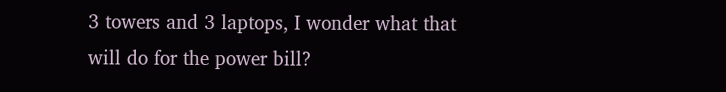3 towers and 3 laptops, I wonder what that will do for the power bill?